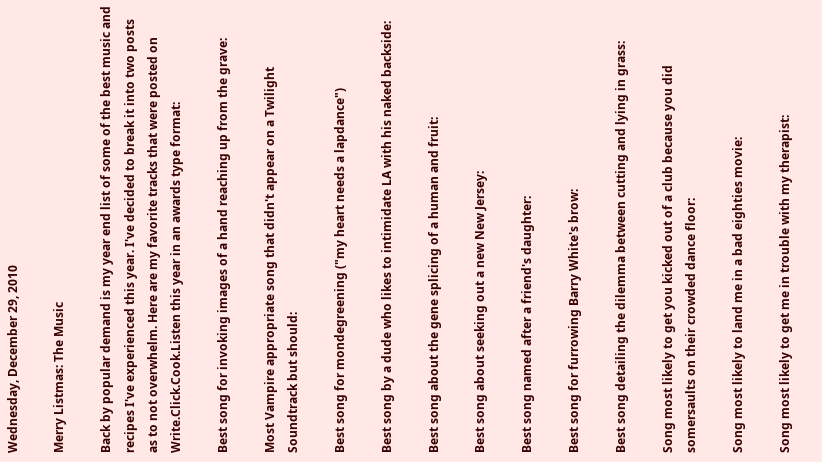Wednesday, December 29, 2010

Merry Listmas: The Music

Back by popular demand is my year end list of some of the best music and recipes I've experienced this year. I've decided to break it into two posts as to not overwhelm. Here are my favorite tracks that were posted on Write.Click.Cook.Listen this year in an awards type format:

Best song for invoking images of a hand reaching up from the grave:

Most Vampire appropriate song that didn't appear on a Twilight Soundtrack but should:

Best song for mondegreening ("my heart needs a lapdance")

Best song by a dude who likes to intimidate LA with his naked backside:

Best song about the gene splicing of a human and fruit:

Best song about seeking out a new New Jersey:

Best song named after a friend's daughter:

Best song for furrowing Barry White's brow:

Best song detailing the dilemma between cutting and lying in grass:

Song most likely to get you kicked out of a club because you did somersaults on their crowded dance floor:

Song most likely to land me in a bad eighties movie:

Song most likely to get me in trouble with my therapist: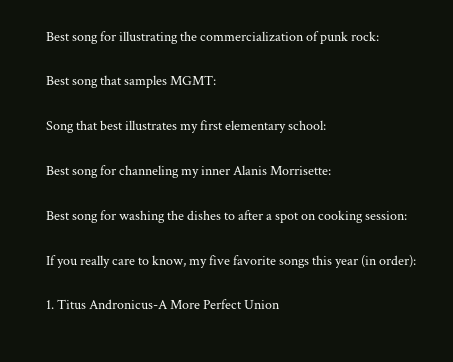Best song for illustrating the commercialization of punk rock:

Best song that samples MGMT:

Song that best illustrates my first elementary school:

Best song for channeling my inner Alanis Morrisette:

Best song for washing the dishes to after a spot on cooking session:

If you really care to know, my five favorite songs this year (in order):

1. Titus Andronicus-A More Perfect Union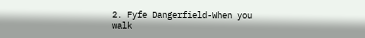2. Fyfe Dangerfield-When you walk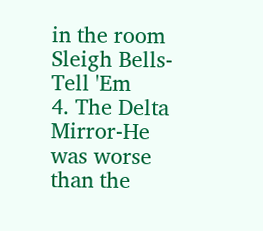in the room
Sleigh Bells-Tell 'Em
4. The Delta Mirror-He was worse than the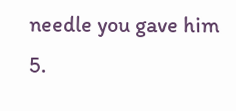needle you gave him
5.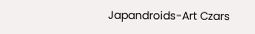Japandroids-Art Czars